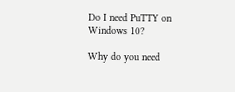Do I need PuTTY on Windows 10?

Why do you need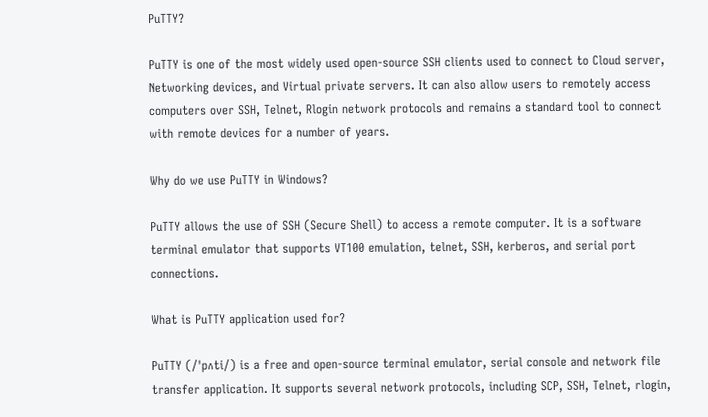PuTTY?

PuTTY is one of the most widely used open-source SSH clients used to connect to Cloud server, Networking devices, and Virtual private servers. It can also allow users to remotely access computers over SSH, Telnet, Rlogin network protocols and remains a standard tool to connect with remote devices for a number of years.

Why do we use PuTTY in Windows?

PuTTY allows the use of SSH (Secure Shell) to access a remote computer. It is a software terminal emulator that supports VT100 emulation, telnet, SSH, kerberos, and serial port connections.

What is PuTTY application used for?

PuTTY (/ˈpʌti/) is a free and open-source terminal emulator, serial console and network file transfer application. It supports several network protocols, including SCP, SSH, Telnet, rlogin,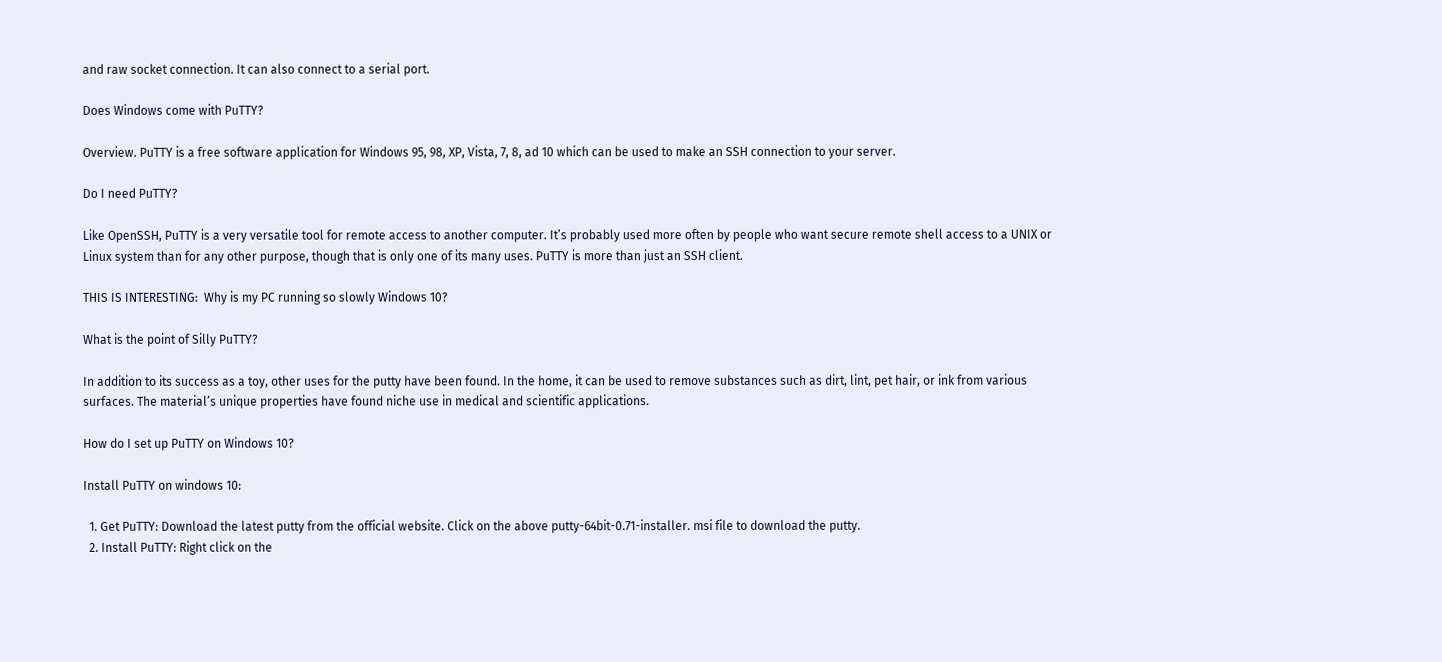and raw socket connection. It can also connect to a serial port.

Does Windows come with PuTTY?

Overview. PuTTY is a free software application for Windows 95, 98, XP, Vista, 7, 8, ad 10 which can be used to make an SSH connection to your server.

Do I need PuTTY?

Like OpenSSH, PuTTY is a very versatile tool for remote access to another computer. It’s probably used more often by people who want secure remote shell access to a UNIX or Linux system than for any other purpose, though that is only one of its many uses. PuTTY is more than just an SSH client.

THIS IS INTERESTING:  Why is my PC running so slowly Windows 10?

What is the point of Silly PuTTY?

In addition to its success as a toy, other uses for the putty have been found. In the home, it can be used to remove substances such as dirt, lint, pet hair, or ink from various surfaces. The material’s unique properties have found niche use in medical and scientific applications.

How do I set up PuTTY on Windows 10?

Install PuTTY on windows 10:

  1. Get PuTTY: Download the latest putty from the official website. Click on the above putty-64bit-0.71-installer. msi file to download the putty.
  2. Install PuTTY: Right click on the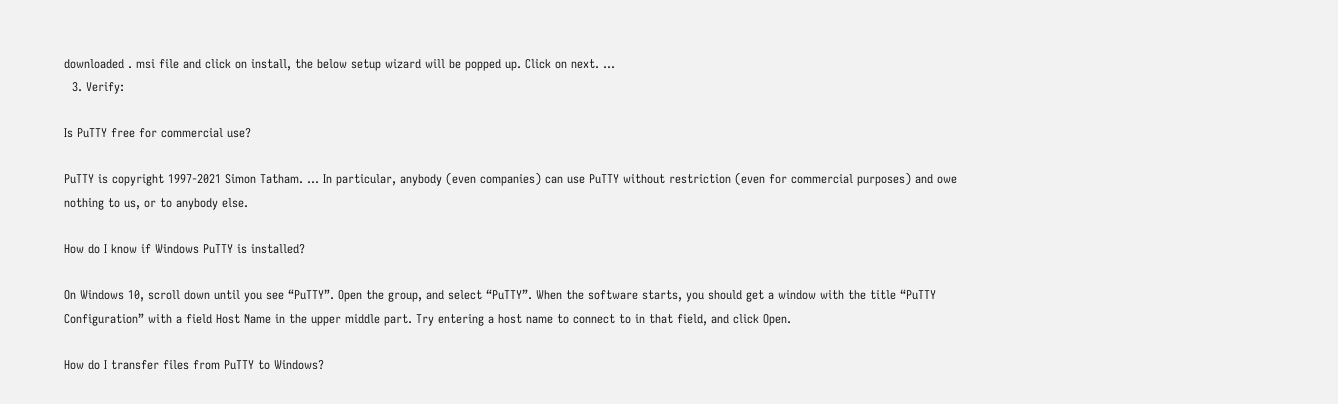downloaded . msi file and click on install, the below setup wizard will be popped up. Click on next. …
  3. Verify:

Is PuTTY free for commercial use?

PuTTY is copyright 1997-2021 Simon Tatham. … In particular, anybody (even companies) can use PuTTY without restriction (even for commercial purposes) and owe nothing to us, or to anybody else.

How do I know if Windows PuTTY is installed?

On Windows 10, scroll down until you see “PuTTY”. Open the group, and select “PuTTY”. When the software starts, you should get a window with the title “PuTTY Configuration” with a field Host Name in the upper middle part. Try entering a host name to connect to in that field, and click Open.

How do I transfer files from PuTTY to Windows?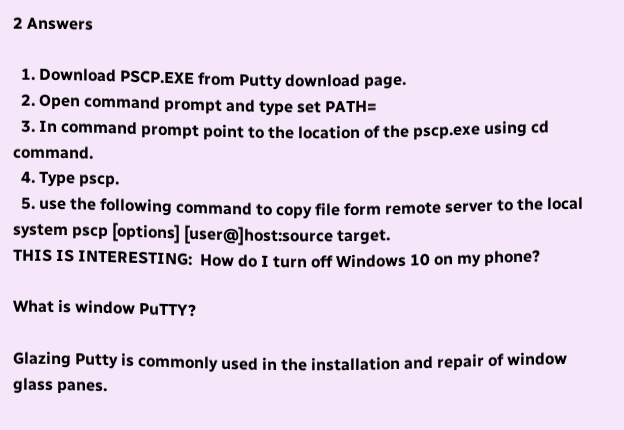2 Answers

  1. Download PSCP.EXE from Putty download page.
  2. Open command prompt and type set PATH=
  3. In command prompt point to the location of the pscp.exe using cd command.
  4. Type pscp.
  5. use the following command to copy file form remote server to the local system pscp [options] [user@]host:source target.
THIS IS INTERESTING:  How do I turn off Windows 10 on my phone?

What is window PuTTY?

Glazing Putty is commonly used in the installation and repair of window glass panes.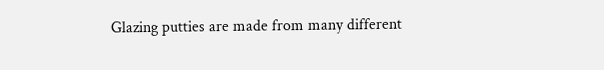Glazing putties are made from many different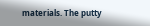materials. The putty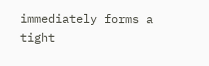immediately forms a tight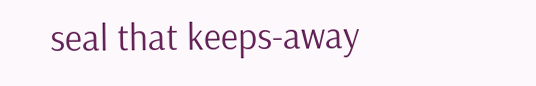seal that keeps-away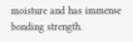moisture and has immense bonding strength.